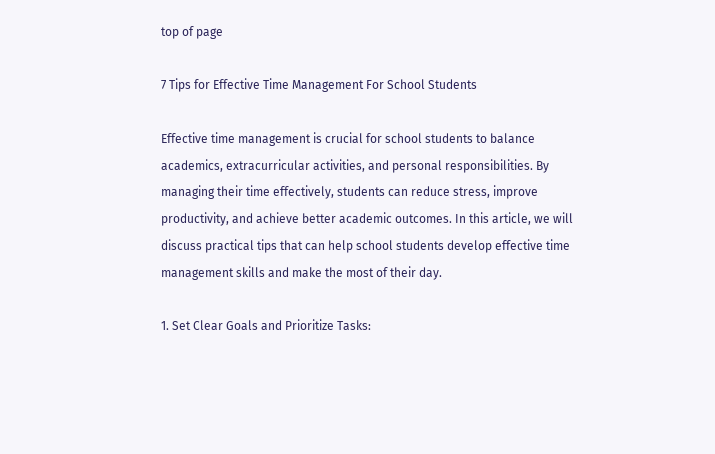top of page

7 Tips for Effective Time Management For School Students

Effective time management is crucial for school students to balance academics, extracurricular activities, and personal responsibilities. By managing their time effectively, students can reduce stress, improve productivity, and achieve better academic outcomes. In this article, we will discuss practical tips that can help school students develop effective time management skills and make the most of their day.

1. Set Clear Goals and Prioritize Tasks: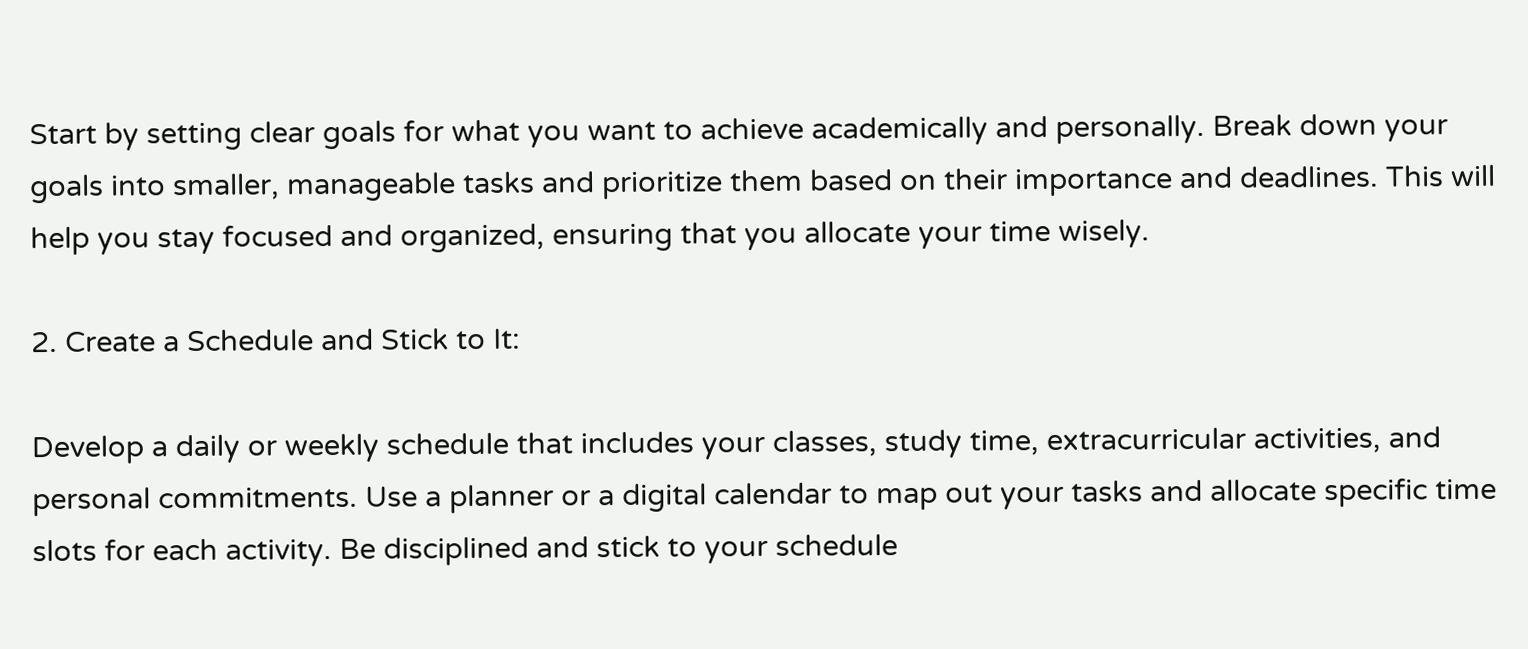Start by setting clear goals for what you want to achieve academically and personally. Break down your goals into smaller, manageable tasks and prioritize them based on their importance and deadlines. This will help you stay focused and organized, ensuring that you allocate your time wisely.

2. Create a Schedule and Stick to It:

Develop a daily or weekly schedule that includes your classes, study time, extracurricular activities, and personal commitments. Use a planner or a digital calendar to map out your tasks and allocate specific time slots for each activity. Be disciplined and stick to your schedule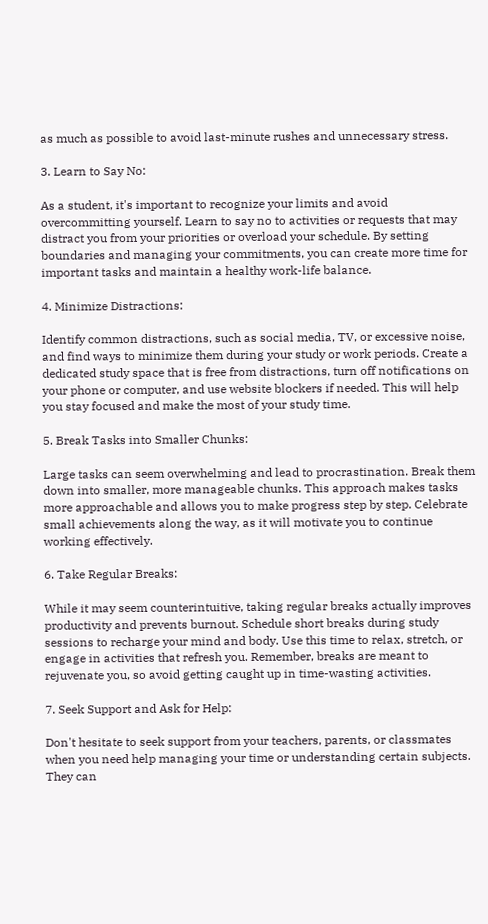as much as possible to avoid last-minute rushes and unnecessary stress.

3. Learn to Say No:

As a student, it's important to recognize your limits and avoid overcommitting yourself. Learn to say no to activities or requests that may distract you from your priorities or overload your schedule. By setting boundaries and managing your commitments, you can create more time for important tasks and maintain a healthy work-life balance.

4. Minimize Distractions:

Identify common distractions, such as social media, TV, or excessive noise, and find ways to minimize them during your study or work periods. Create a dedicated study space that is free from distractions, turn off notifications on your phone or computer, and use website blockers if needed. This will help you stay focused and make the most of your study time.

5. Break Tasks into Smaller Chunks:

Large tasks can seem overwhelming and lead to procrastination. Break them down into smaller, more manageable chunks. This approach makes tasks more approachable and allows you to make progress step by step. Celebrate small achievements along the way, as it will motivate you to continue working effectively.

6. Take Regular Breaks:

While it may seem counterintuitive, taking regular breaks actually improves productivity and prevents burnout. Schedule short breaks during study sessions to recharge your mind and body. Use this time to relax, stretch, or engage in activities that refresh you. Remember, breaks are meant to rejuvenate you, so avoid getting caught up in time-wasting activities.

7. Seek Support and Ask for Help:

Don't hesitate to seek support from your teachers, parents, or classmates when you need help managing your time or understanding certain subjects. They can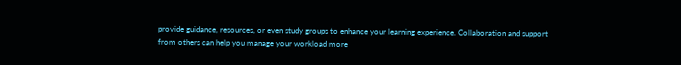provide guidance, resources, or even study groups to enhance your learning experience. Collaboration and support from others can help you manage your workload more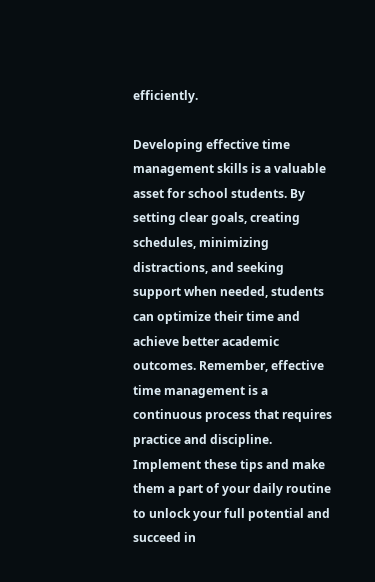efficiently.

Developing effective time management skills is a valuable asset for school students. By setting clear goals, creating schedules, minimizing distractions, and seeking support when needed, students can optimize their time and achieve better academic outcomes. Remember, effective time management is a continuous process that requires practice and discipline. Implement these tips and make them a part of your daily routine to unlock your full potential and succeed in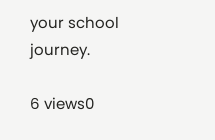your school journey.

6 views0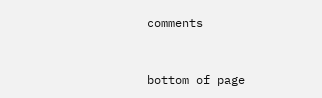comments


bottom of page